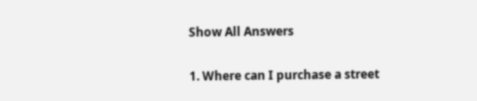Show All Answers

1. Where can I purchase a street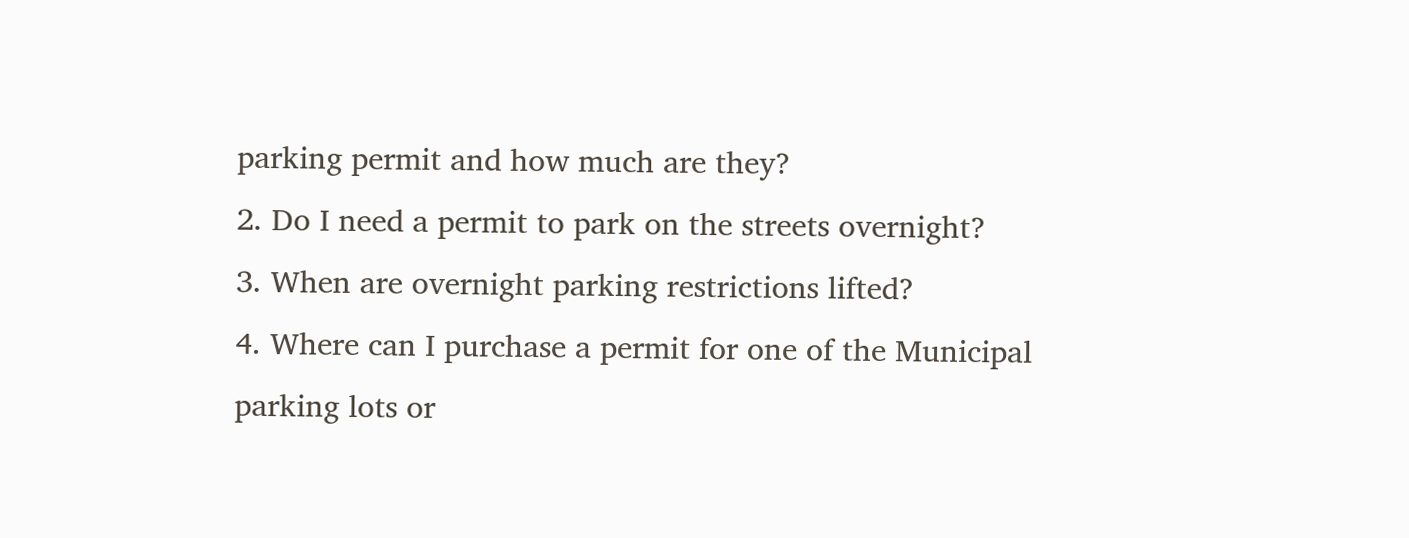parking permit and how much are they?
2. Do I need a permit to park on the streets overnight?
3. When are overnight parking restrictions lifted?
4. Where can I purchase a permit for one of the Municipal parking lots or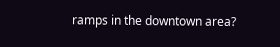ramps in the downtown area?